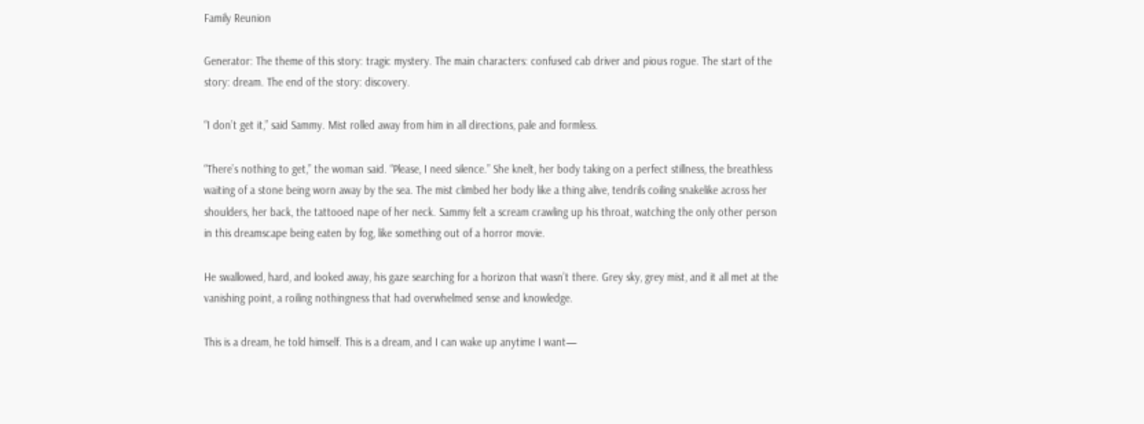Family Reunion

Generator: The theme of this story: tragic mystery. The main characters: confused cab driver and pious rogue. The start of the story: dream. The end of the story: discovery.

“I don’t get it,” said Sammy. Mist rolled away from him in all directions, pale and formless.

“There’s nothing to get,” the woman said. “Please, I need silence.” She knelt, her body taking on a perfect stillness, the breathless waiting of a stone being worn away by the sea. The mist climbed her body like a thing alive, tendrils coiling snakelike across her shoulders, her back, the tattooed nape of her neck. Sammy felt a scream crawling up his throat, watching the only other person in this dreamscape being eaten by fog, like something out of a horror movie.

He swallowed, hard, and looked away, his gaze searching for a horizon that wasn’t there. Grey sky, grey mist, and it all met at the vanishing point, a roiling nothingness that had overwhelmed sense and knowledge.

This is a dream, he told himself. This is a dream, and I can wake up anytime I want—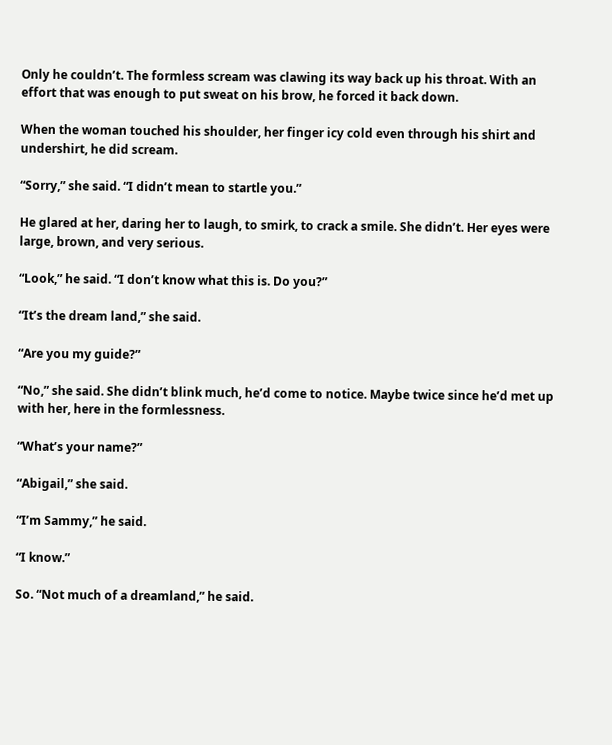Only he couldn’t. The formless scream was clawing its way back up his throat. With an effort that was enough to put sweat on his brow, he forced it back down.

When the woman touched his shoulder, her finger icy cold even through his shirt and undershirt, he did scream.

“Sorry,” she said. “I didn’t mean to startle you.”

He glared at her, daring her to laugh, to smirk, to crack a smile. She didn’t. Her eyes were large, brown, and very serious.

“Look,” he said. “I don’t know what this is. Do you?”

“It’s the dream land,” she said.

“Are you my guide?”

“No,” she said. She didn’t blink much, he’d come to notice. Maybe twice since he’d met up with her, here in the formlessness.

“What’s your name?”

“Abigail,” she said.

“I’m Sammy,” he said.

“I know.”

So. “Not much of a dreamland,” he said.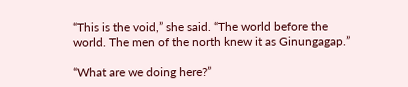“This is the void,” she said. “The world before the world. The men of the north knew it as Ginungagap.”

“What are we doing here?”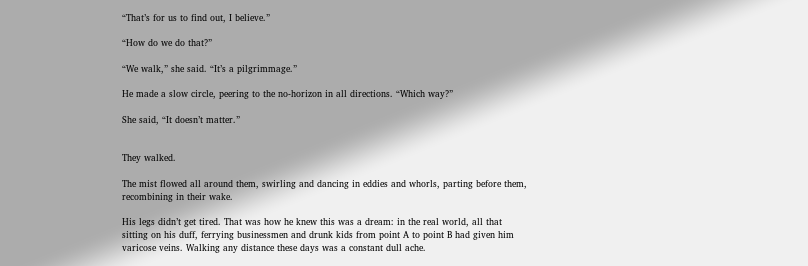“That’s for us to find out, I believe.”

“How do we do that?”

“We walk,” she said. “It’s a pilgrimmage.”

He made a slow circle, peering to the no-horizon in all directions. “Which way?”

She said, “It doesn’t matter.”


They walked.

The mist flowed all around them, swirling and dancing in eddies and whorls, parting before them, recombining in their wake.

His legs didn’t get tired. That was how he knew this was a dream: in the real world, all that sitting on his duff, ferrying businessmen and drunk kids from point A to point B had given him varicose veins. Walking any distance these days was a constant dull ache.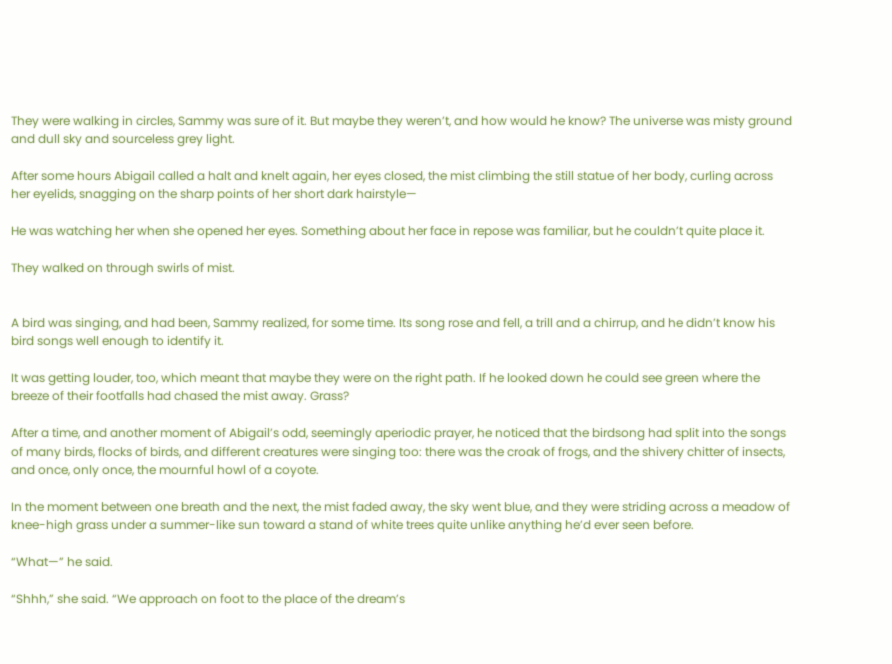They were walking in circles, Sammy was sure of it. But maybe they weren’t, and how would he know? The universe was misty ground and dull sky and sourceless grey light.

After some hours Abigail called a halt and knelt again, her eyes closed, the mist climbing the still statue of her body, curling across her eyelids, snagging on the sharp points of her short dark hairstyle—

He was watching her when she opened her eyes. Something about her face in repose was familiar, but he couldn’t quite place it.

They walked on through swirls of mist.


A bird was singing, and had been, Sammy realized, for some time. Its song rose and fell, a trill and a chirrup, and he didn’t know his bird songs well enough to identify it.

It was getting louder, too, which meant that maybe they were on the right path. If he looked down he could see green where the breeze of their footfalls had chased the mist away. Grass?

After a time, and another moment of Abigail’s odd, seemingly aperiodic prayer, he noticed that the birdsong had split into the songs of many birds, flocks of birds, and different creatures were singing too: there was the croak of frogs, and the shivery chitter of insects, and once, only once, the mournful howl of a coyote.

In the moment between one breath and the next, the mist faded away, the sky went blue, and they were striding across a meadow of knee-high grass under a summer-like sun toward a stand of white trees quite unlike anything he’d ever seen before.

“What—” he said.

“Shhh,” she said. “We approach on foot to the place of the dream’s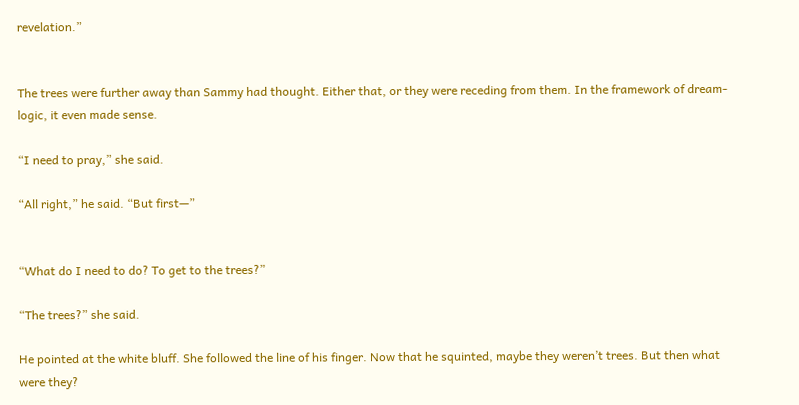revelation.”


The trees were further away than Sammy had thought. Either that, or they were receding from them. In the framework of dream-logic, it even made sense.

“I need to pray,” she said.

“All right,” he said. “But first—”


“What do I need to do? To get to the trees?”

“The trees?” she said.

He pointed at the white bluff. She followed the line of his finger. Now that he squinted, maybe they weren’t trees. But then what were they?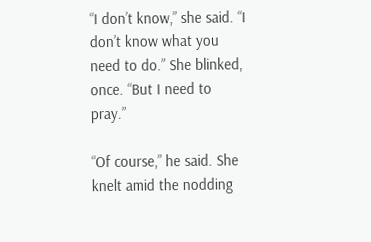“I don’t know,” she said. “I don’t know what you need to do.” She blinked, once. “But I need to pray.”

“Of course,” he said. She knelt amid the nodding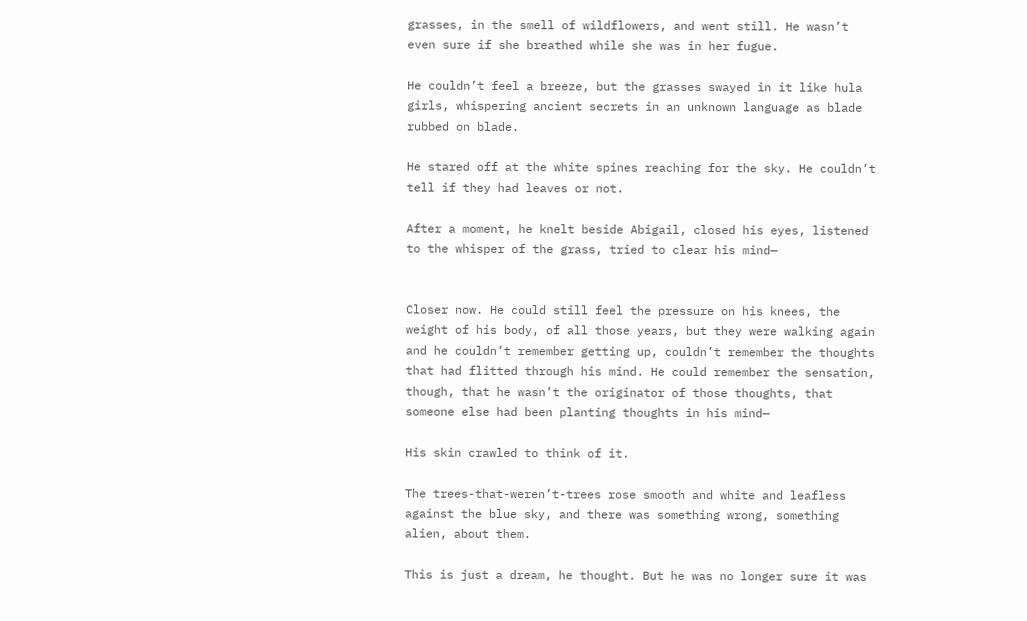grasses, in the smell of wildflowers, and went still. He wasn’t even sure if she breathed while she was in her fugue.

He couldn’t feel a breeze, but the grasses swayed in it like hula girls, whispering ancient secrets in an unknown language as blade rubbed on blade.

He stared off at the white spines reaching for the sky. He couldn’t tell if they had leaves or not.

After a moment, he knelt beside Abigail, closed his eyes, listened to the whisper of the grass, tried to clear his mind—


Closer now. He could still feel the pressure on his knees, the weight of his body, of all those years, but they were walking again and he couldn’t remember getting up, couldn’t remember the thoughts that had flitted through his mind. He could remember the sensation, though, that he wasn’t the originator of those thoughts, that someone else had been planting thoughts in his mind—

His skin crawled to think of it.

The trees-that-weren’t-trees rose smooth and white and leafless against the blue sky, and there was something wrong, something alien, about them.

This is just a dream, he thought. But he was no longer sure it was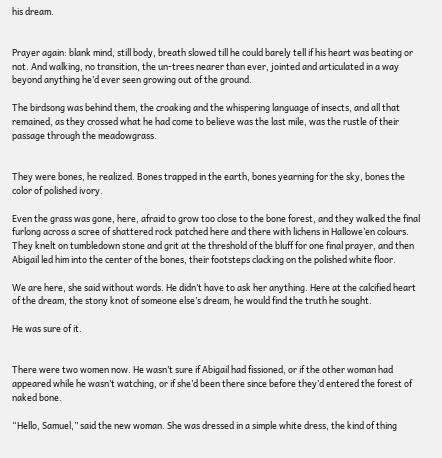his dream.


Prayer again: blank mind, still body, breath slowed till he could barely tell if his heart was beating or not. And walking, no transition, the un-trees nearer than ever, jointed and articulated in a way beyond anything he’d ever seen growing out of the ground.

The birdsong was behind them, the croaking and the whispering language of insects, and all that remained, as they crossed what he had come to believe was the last mile, was the rustle of their passage through the meadowgrass.


They were bones, he realized. Bones trapped in the earth, bones yearning for the sky, bones the color of polished ivory.

Even the grass was gone, here, afraid to grow too close to the bone forest, and they walked the final furlong across a scree of shattered rock patched here and there with lichens in Hallowe’en colours. They knelt on tumbledown stone and grit at the threshold of the bluff for one final prayer, and then Abigail led him into the center of the bones, their footsteps clacking on the polished white floor.

We are here, she said without words. He didn’t have to ask her anything. Here at the calcified heart of the dream, the stony knot of someone else’s dream, he would find the truth he sought.

He was sure of it.


There were two women now. He wasn’t sure if Abigail had fissioned, or if the other woman had appeared while he wasn’t watching, or if she’d been there since before they’d entered the forest of naked bone.

“Hello, Samuel,” said the new woman. She was dressed in a simple white dress, the kind of thing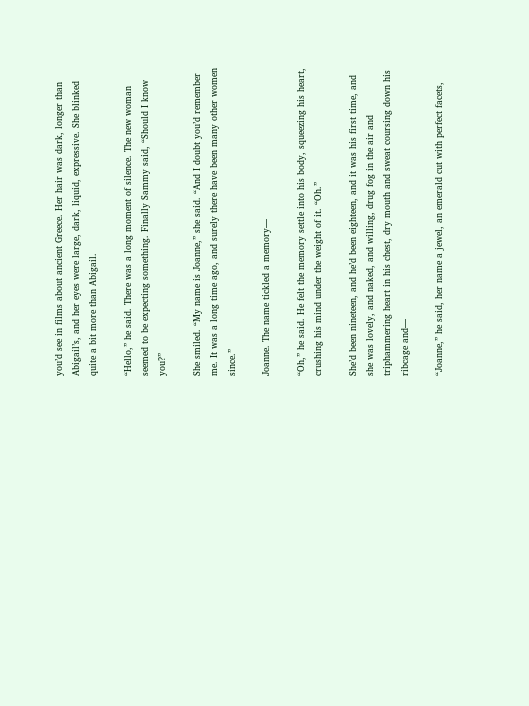you’d see in films about ancient Greece. Her hair was dark, longer than Abigail’s, and her eyes were large, dark, liquid, expressive. She blinked quite a bit more than Abigail.

“Hello,” he said. There was a long moment of silence. The new woman seemed to be expecting something. Finally Sammy said, “Should I know you?”

She smiled. “My name is Joanne,” she said. “And I doubt you’d remember me. It was a long time ago, and surely there have been many other women since.”

Joanne. The name tickled a memory—

“Oh,” he said. He felt the memory settle into his body, squeezing his heart, crushing his mind under the weight of it. “Oh.”

She’d been nineteen, and he’d been eighteen, and it was his first time, and she was lovely, and naked, and willing, drug fog in the air and triphammering heart in his chest, dry mouth and sweat coursing down his ribcage and—

“Joanne,” he said, her name a jewel, an emerald cut with perfect facets,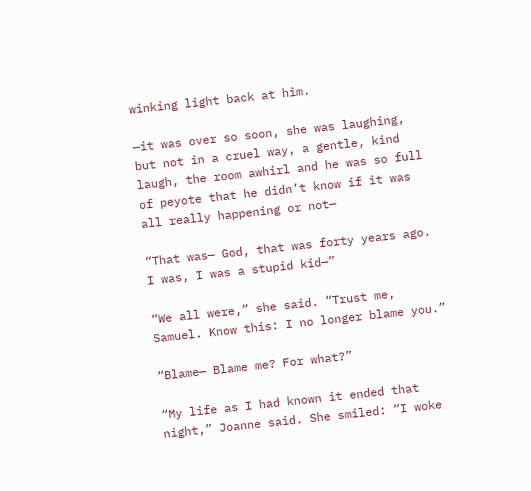winking light back at him.

—it was over so soon, she was laughing, but not in a cruel way, a gentle, kind laugh, the room awhirl and he was so full of peyote that he didn’t know if it was all really happening or not—

“That was— God, that was forty years ago. I was, I was a stupid kid—”

“We all were,” she said. “Trust me, Samuel. Know this: I no longer blame you.”

“Blame— Blame me? For what?”

“My life as I had known it ended that night,” Joanne said. She smiled: “I woke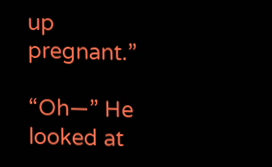up pregnant.”

“Oh—” He looked at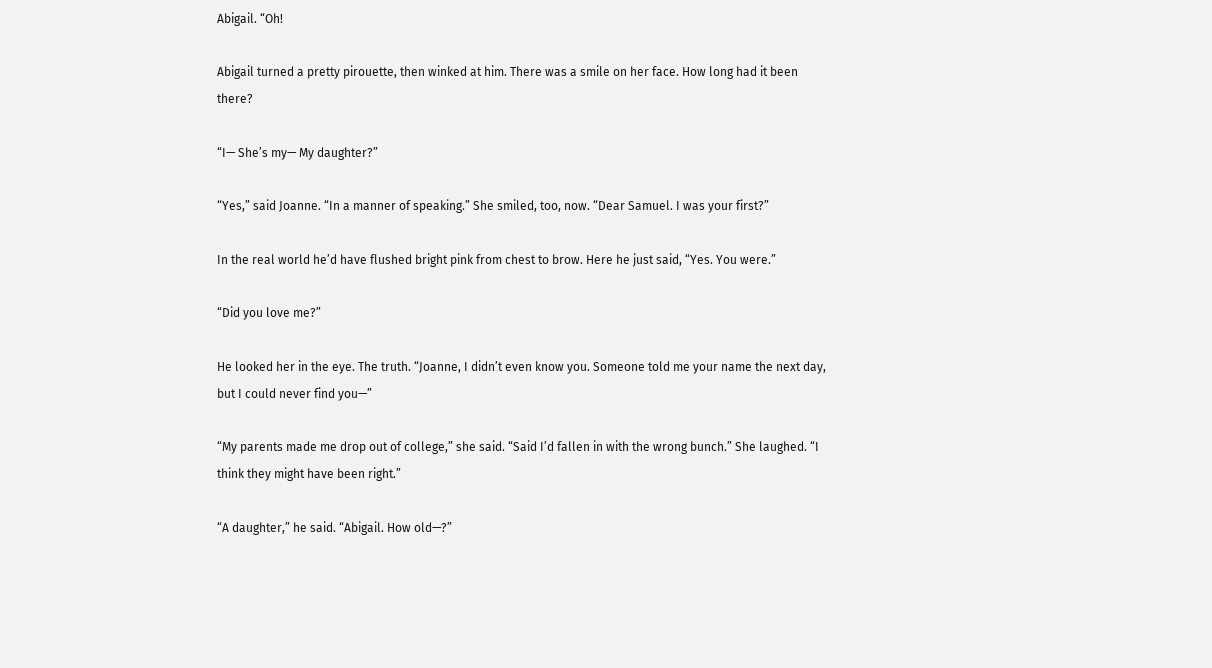Abigail. “Oh!

Abigail turned a pretty pirouette, then winked at him. There was a smile on her face. How long had it been there?

“I— She’s my— My daughter?”

“Yes,” said Joanne. “In a manner of speaking.” She smiled, too, now. “Dear Samuel. I was your first?”

In the real world he’d have flushed bright pink from chest to brow. Here he just said, “Yes. You were.”

“Did you love me?”

He looked her in the eye. The truth. “Joanne, I didn’t even know you. Someone told me your name the next day, but I could never find you—”

“My parents made me drop out of college,” she said. “Said I’d fallen in with the wrong bunch.” She laughed. “I think they might have been right.”

“A daughter,” he said. “Abigail. How old—?”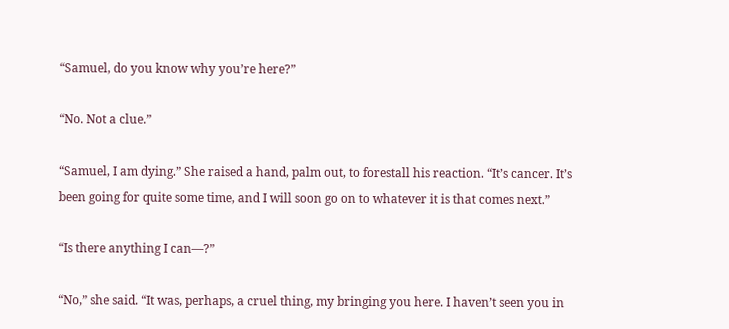“Samuel, do you know why you’re here?”

“No. Not a clue.”

“Samuel, I am dying.” She raised a hand, palm out, to forestall his reaction. “It’s cancer. It’s been going for quite some time, and I will soon go on to whatever it is that comes next.”

“Is there anything I can—?”

“No,” she said. “It was, perhaps, a cruel thing, my bringing you here. I haven’t seen you in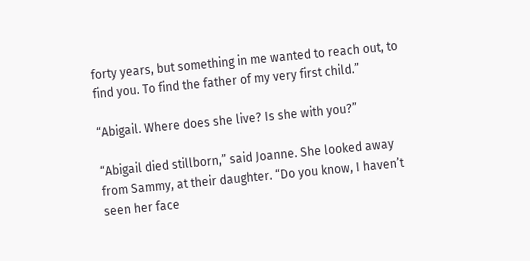forty years, but something in me wanted to reach out, to find you. To find the father of my very first child.”

“Abigail. Where does she live? Is she with you?”

“Abigail died stillborn,” said Joanne. She looked away from Sammy, at their daughter. “Do you know, I haven’t seen her face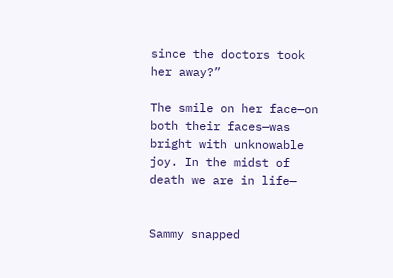since the doctors took her away?”

The smile on her face—on both their faces—was bright with unknowable joy. In the midst of death we are in life—


Sammy snapped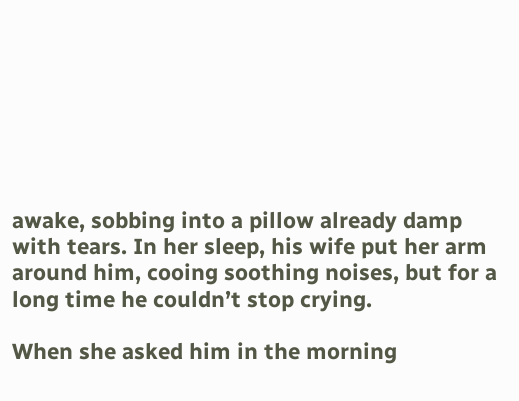awake, sobbing into a pillow already damp with tears. In her sleep, his wife put her arm around him, cooing soothing noises, but for a long time he couldn’t stop crying.

When she asked him in the morning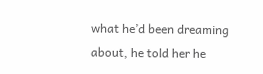what he’d been dreaming about, he told her he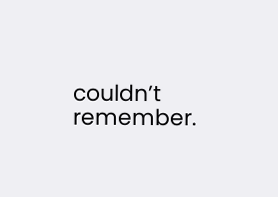couldn’t remember.